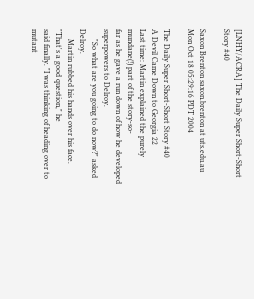[LNHY/ACRA] The Daily Super Short-Short Story #40

Saxon Brenton saxon.brenton at uts.edu.au
Mon Oct 18 05:29:16 PDT 2004

The Daily Super Short-Short Story #40
A Devil Came Down to Georgia 22
Last time: Martin explained the purely mundane(!) part of the story-so-
far as he gave a run down of how he developed superpowers to Delroy.
     "So what are you going to do now?" asked Delroy.
     Martin rubbed his hands over his face. "That's a good question," he
said finally. "I was thinking of heading over to mutant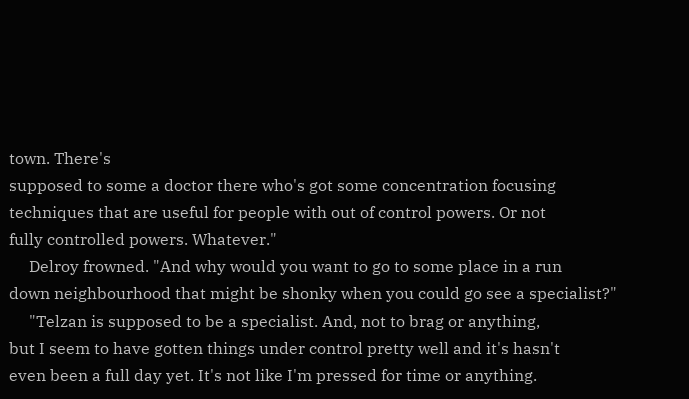town. There's
supposed to some a doctor there who's got some concentration focusing
techniques that are useful for people with out of control powers. Or not
fully controlled powers. Whatever."
     Delroy frowned. "And why would you want to go to some place in a run
down neighbourhood that might be shonky when you could go see a specialist?"
     "Telzan is supposed to be a specialist. And, not to brag or anything,
but I seem to have gotten things under control pretty well and it's hasn't
even been a full day yet. It's not like I'm pressed for time or anything.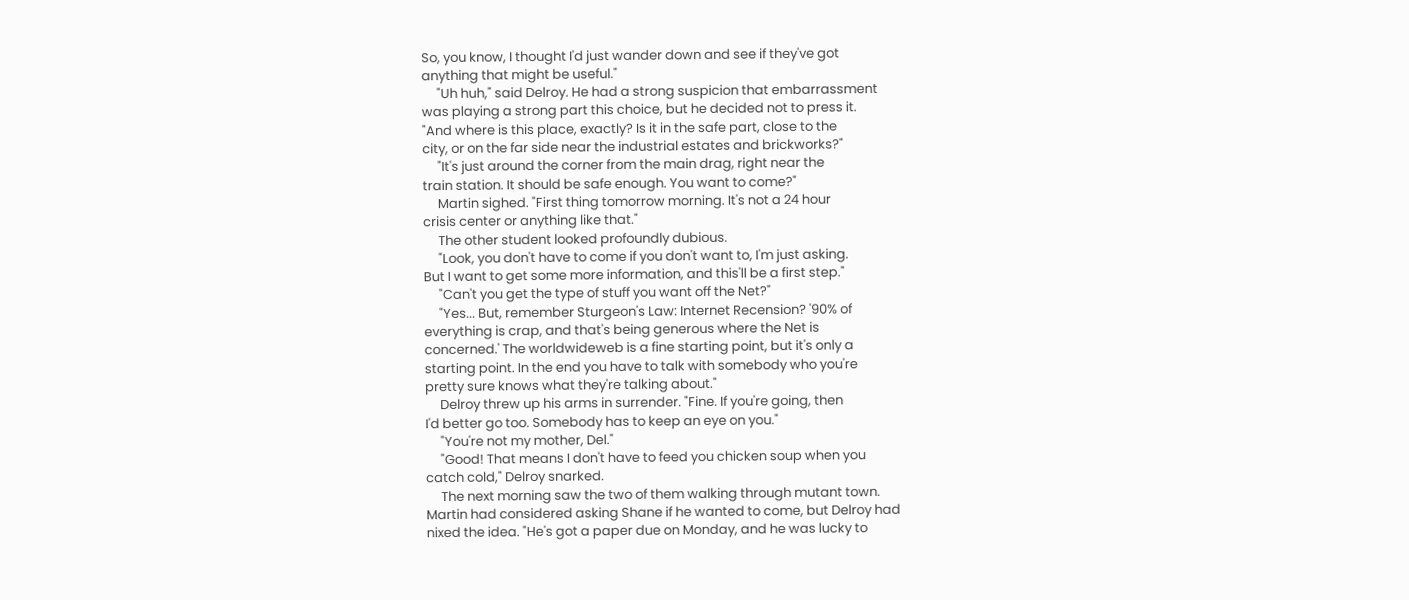So, you know, I thought I'd just wander down and see if they've got
anything that might be useful."
     "Uh huh," said Delroy. He had a strong suspicion that embarrassment
was playing a strong part this choice, but he decided not to press it.
"And where is this place, exactly? Is it in the safe part, close to the
city, or on the far side near the industrial estates and brickworks?"
     "It's just around the corner from the main drag, right near the
train station. It should be safe enough. You want to come?"
     Martin sighed. "First thing tomorrow morning. It's not a 24 hour
crisis center or anything like that."
     The other student looked profoundly dubious.
     "Look, you don't have to come if you don't want to, I'm just asking.
But I want to get some more information, and this'll be a first step."
     "Can't you get the type of stuff you want off the Net?"
     "Yes... But, remember Sturgeon's Law: Internet Recension? '90% of
everything is crap, and that's being generous where the Net is
concerned.' The worldwideweb is a fine starting point, but it's only a
starting point. In the end you have to talk with somebody who you're
pretty sure knows what they're talking about."
     Delroy threw up his arms in surrender. "Fine. If you're going, then
I'd better go too. Somebody has to keep an eye on you."
     "You're not my mother, Del."
     "Good! That means I don't have to feed you chicken soup when you
catch cold," Delroy snarked.
     The next morning saw the two of them walking through mutant town.
Martin had considered asking Shane if he wanted to come, but Delroy had
nixed the idea. "He's got a paper due on Monday, and he was lucky to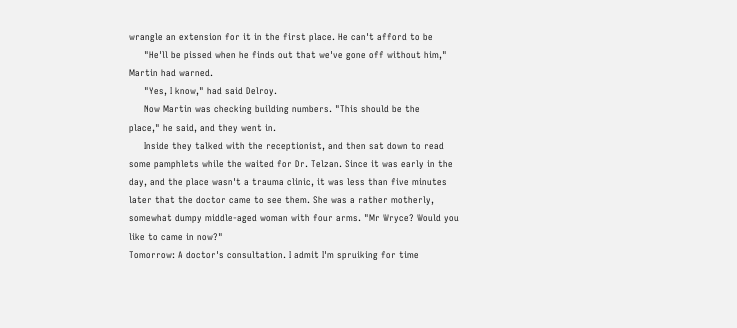wrangle an extension for it in the first place. He can't afford to be
     "He'll be pissed when he finds out that we've gone off without him,"
Martin had warned.
     "Yes, I know," had said Delroy.
     Now Martin was checking building numbers. "This should be the
place," he said, and they went in.
     Inside they talked with the receptionist, and then sat down to read
some pamphlets while the waited for Dr. Telzan. Since it was early in the
day, and the place wasn't a trauma clinic, it was less than five minutes
later that the doctor came to see them. She was a rather motherly,
somewhat dumpy middle-aged woman with four arms. "Mr Wryce? Would you
like to came in now?"
Tomorrow: A doctor's consultation. I admit I'm spruiking for time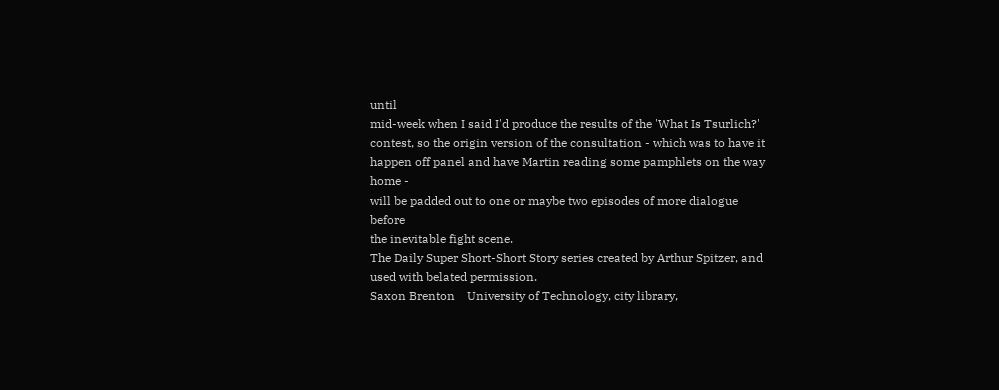until
mid-week when I said I'd produce the results of the 'What Is Tsurlich?'
contest, so the origin version of the consultation - which was to have it
happen off panel and have Martin reading some pamphlets on the way home -
will be padded out to one or maybe two episodes of more dialogue before
the inevitable fight scene.
The Daily Super Short-Short Story series created by Arthur Spitzer, and
used with belated permission.
Saxon Brenton    University of Technology, city library,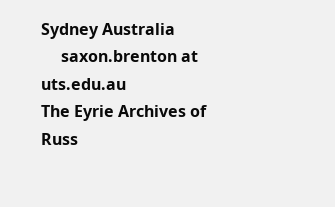Sydney Australia
     saxon.brenton at uts.edu.au
The Eyrie Archives of Russ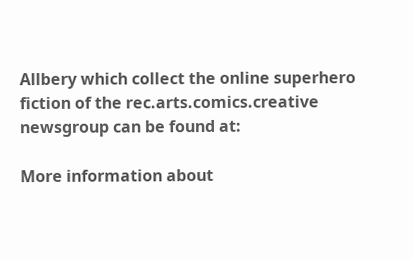Allbery which collect the online superhero
fiction of the rec.arts.comics.creative newsgroup can be found at:

More information about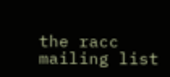the racc mailing list